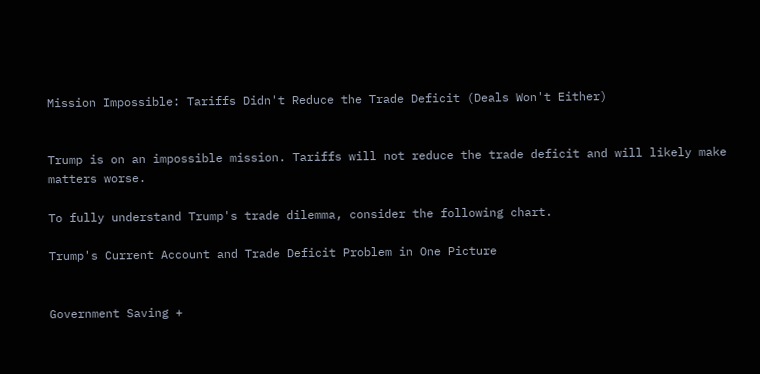Mission Impossible: Tariffs Didn't Reduce the Trade Deficit (Deals Won't Either)


Trump is on an impossible mission. Tariffs will not reduce the trade deficit and will likely make matters worse.

To fully understand Trump's trade dilemma, consider the following chart.

Trump's Current Account and Trade Deficit Problem in One Picture


Government Saving +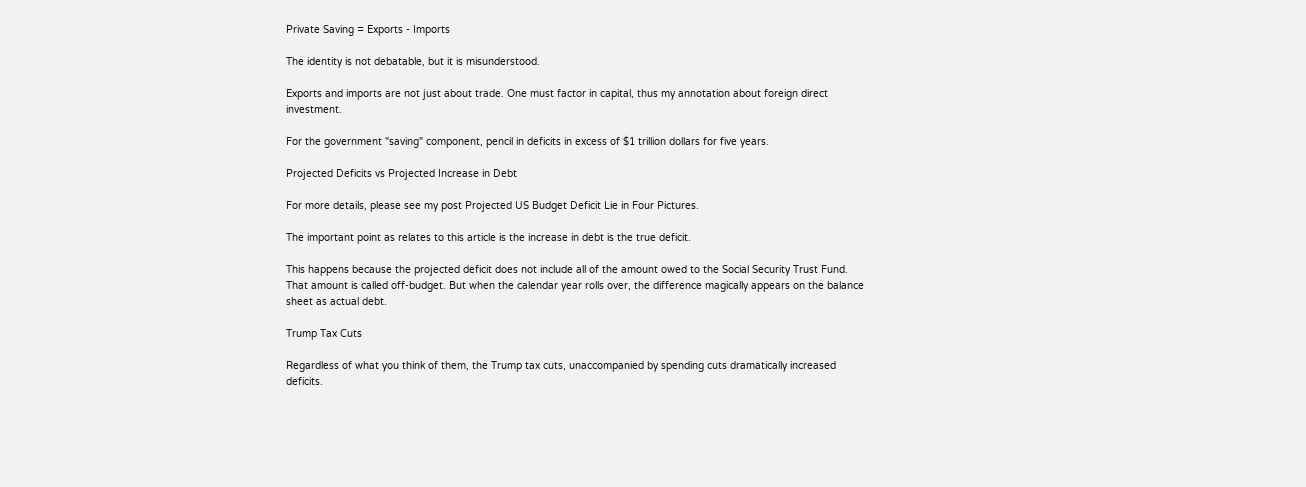Private Saving = Exports - Imports

The identity is not debatable, but it is misunderstood.

Exports and imports are not just about trade. One must factor in capital, thus my annotation about foreign direct investment.

For the government "saving" component, pencil in deficits in excess of $1 trillion dollars for five years.

Projected Deficits vs Projected Increase in Debt

For more details, please see my post Projected US Budget Deficit Lie in Four Pictures.

The important point as relates to this article is the increase in debt is the true deficit.

This happens because the projected deficit does not include all of the amount owed to the Social Security Trust Fund. That amount is called off-budget. But when the calendar year rolls over, the difference magically appears on the balance sheet as actual debt.

Trump Tax Cuts

Regardless of what you think of them, the Trump tax cuts, unaccompanied by spending cuts dramatically increased deficits.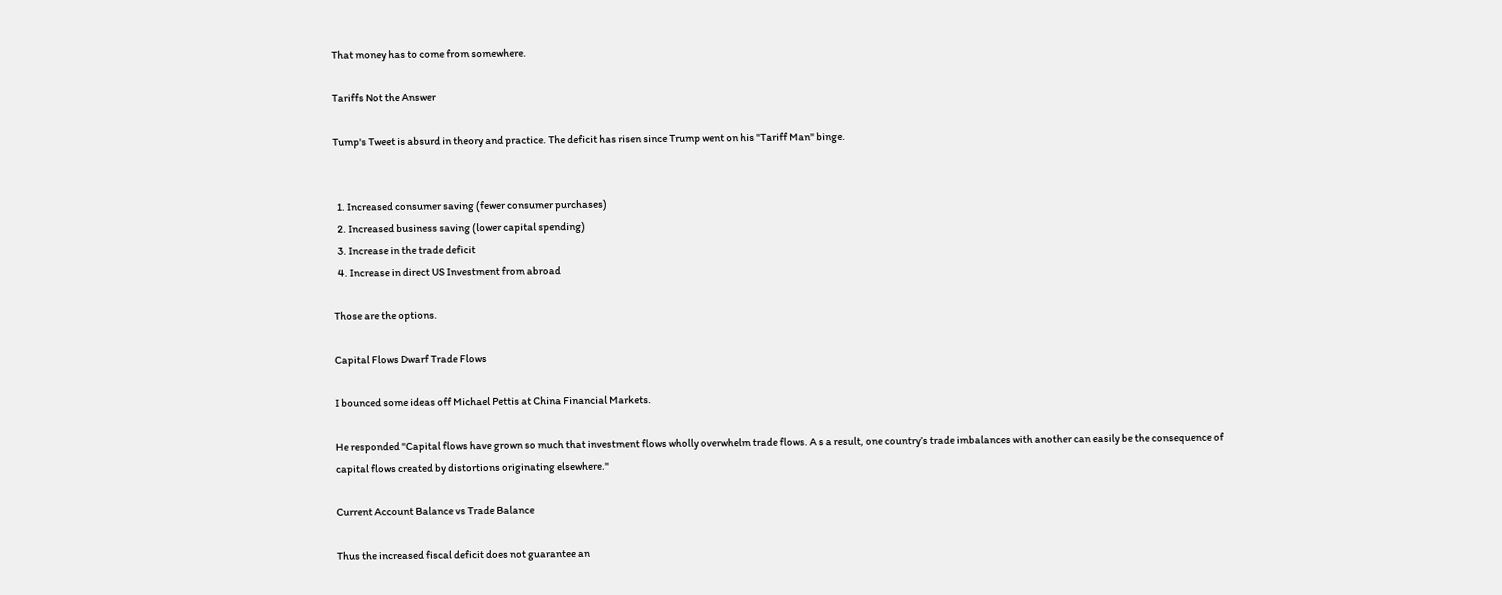That money has to come from somewhere.

Tariffs Not the Answer

Tump's Tweet is absurd in theory and practice. The deficit has risen since Trump went on his "Tariff Man" binge.


  1. Increased consumer saving (fewer consumer purchases)
  2. Increased business saving (lower capital spending)
  3. Increase in the trade deficit
  4. Increase in direct US Investment from abroad

Those are the options.

Capital Flows Dwarf Trade Flows

I bounced some ideas off Michael Pettis at China Financial Markets.

He responded "Capital flows have grown so much that investment flows wholly overwhelm trade flows. A s a result, one country’s trade imbalances with another can easily be the consequence of capital flows created by distortions originating elsewhere."

Current Account Balance vs Trade Balance

Thus the increased fiscal deficit does not guarantee an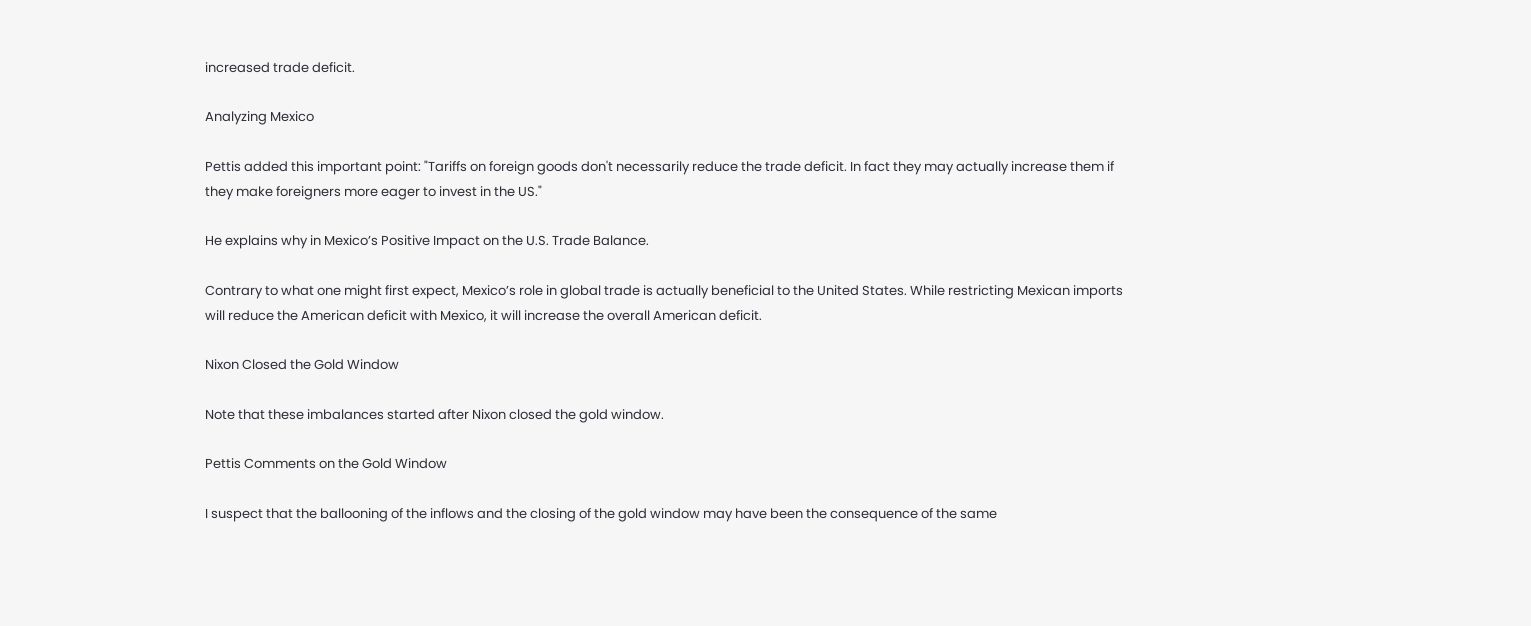increased trade deficit.

Analyzing Mexico

Pettis added this important point: "Tariffs on foreign goods don't necessarily reduce the trade deficit. In fact they may actually increase them if they make foreigners more eager to invest in the US."

He explains why in Mexico’s Positive Impact on the U.S. Trade Balance.

Contrary to what one might first expect, Mexico’s role in global trade is actually beneficial to the United States. While restricting Mexican imports will reduce the American deficit with Mexico, it will increase the overall American deficit.

Nixon Closed the Gold Window

Note that these imbalances started after Nixon closed the gold window.

Pettis Comments on the Gold Window

I suspect that the ballooning of the inflows and the closing of the gold window may have been the consequence of the same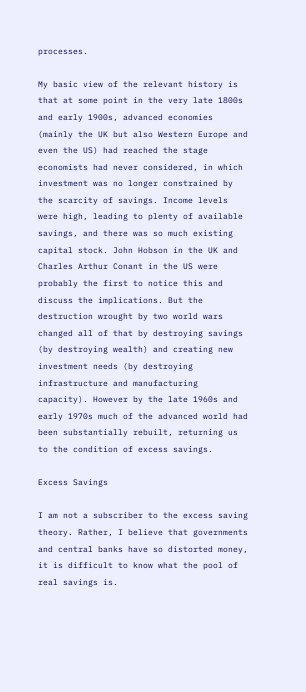processes.

My basic view of the relevant history is that at some point in the very late 1800s and early 1900s, advanced economies (mainly the UK but also Western Europe and even the US) had reached the stage economists had never considered, in which investment was no longer constrained by the scarcity of savings. Income levels were high, leading to plenty of available savings, and there was so much existing capital stock. John Hobson in the UK and Charles Arthur Conant in the US were probably the first to notice this and discuss the implications. But the destruction wrought by two world wars changed all of that by destroying savings (by destroying wealth) and creating new investment needs (by destroying infrastructure and manufacturing capacity). However by the late 1960s and early 1970s much of the advanced world had been substantially rebuilt, returning us to the condition of excess savings.

Excess Savings

I am not a subscriber to the excess saving theory. Rather, I believe that governments and central banks have so distorted money, it is difficult to know what the pool of real savings is.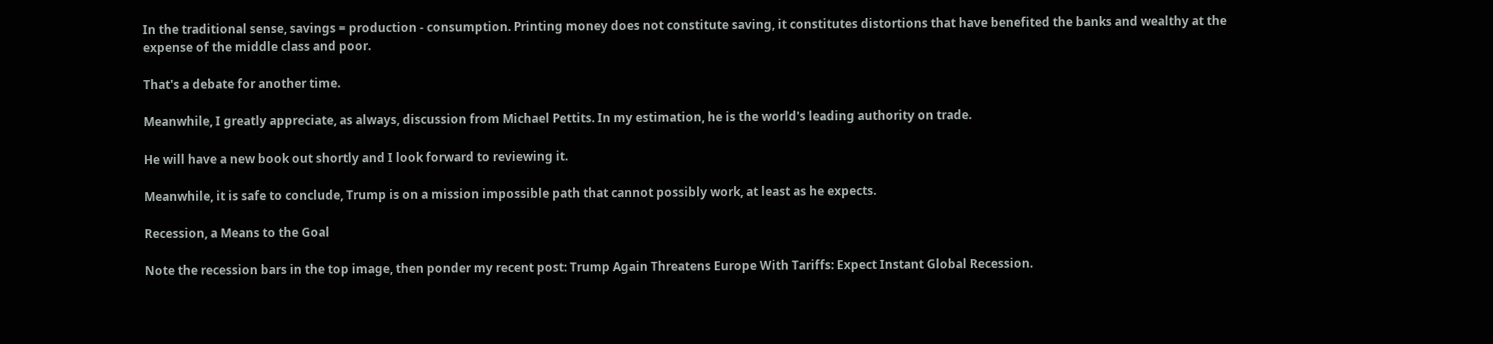In the traditional sense, savings = production - consumption. Printing money does not constitute saving, it constitutes distortions that have benefited the banks and wealthy at the expense of the middle class and poor.

That's a debate for another time.

Meanwhile, I greatly appreciate, as always, discussion from Michael Pettits. In my estimation, he is the world's leading authority on trade.

He will have a new book out shortly and I look forward to reviewing it.

Meanwhile, it is safe to conclude, Trump is on a mission impossible path that cannot possibly work, at least as he expects.

Recession, a Means to the Goal

Note the recession bars in the top image, then ponder my recent post: Trump Again Threatens Europe With Tariffs: Expect Instant Global Recession.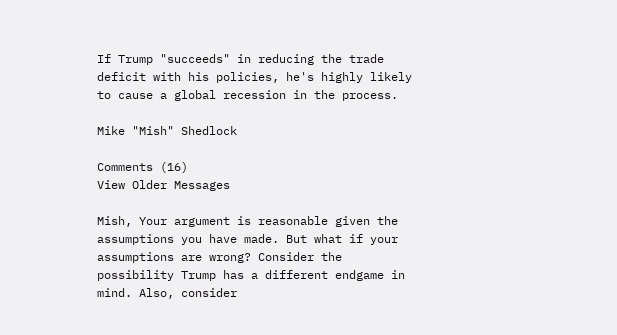If Trump "succeeds" in reducing the trade deficit with his policies, he's highly likely to cause a global recession in the process.

Mike "Mish" Shedlock

Comments (16)
View Older Messages

Mish, Your argument is reasonable given the assumptions you have made. But what if your assumptions are wrong? Consider the possibility Trump has a different endgame in mind. Also, consider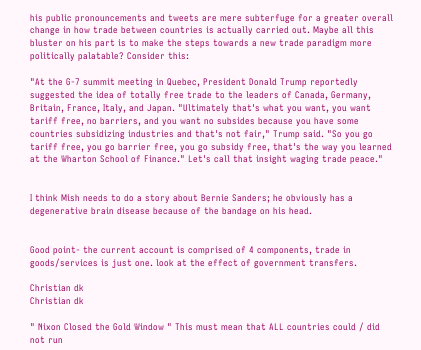his public pronouncements and tweets are mere subterfuge for a greater overall change in how trade between countries is actually carried out. Maybe all this bluster on his part is to make the steps towards a new trade paradigm more politically palatable? Consider this:

"At the G-7 summit meeting in Quebec, President Donald Trump reportedly suggested the idea of totally free trade to the leaders of Canada, Germany, Britain, France, Italy, and Japan. "Ultimately that's what you want, you want tariff free, no barriers, and you want no subsides because you have some countries subsidizing industries and that's not fair," Trump said. "So you go tariff free, you go barrier free, you go subsidy free, that's the way you learned at the Wharton School of Finance." Let's call that insight waging trade peace."


I think Mish needs to do a story about Bernie Sanders; he obviously has a degenerative brain disease because of the bandage on his head.


Good point- the current account is comprised of 4 components, trade in goods/services is just one. look at the effect of government transfers.

Christian dk
Christian dk

" Nixon Closed the Gold Window " This must mean that ALL countries could / did not run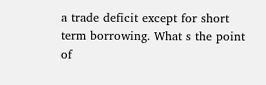a trade deficit except for short term borrowing. What s the point of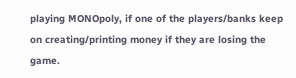playing MONOpoly, if one of the players/banks keep on creating/printing money if they are losing the game.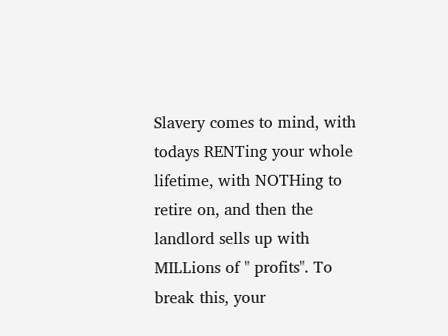Slavery comes to mind, with todays RENTing your whole lifetime, with NOTHing to retire on, and then the landlord sells up with MILLions of " profits". To break this, your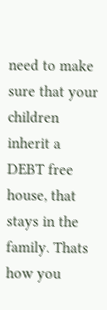need to make sure that your children inherit a DEBT free house, that stays in the family. Thats how you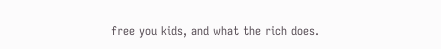free you kids, and what the rich does.